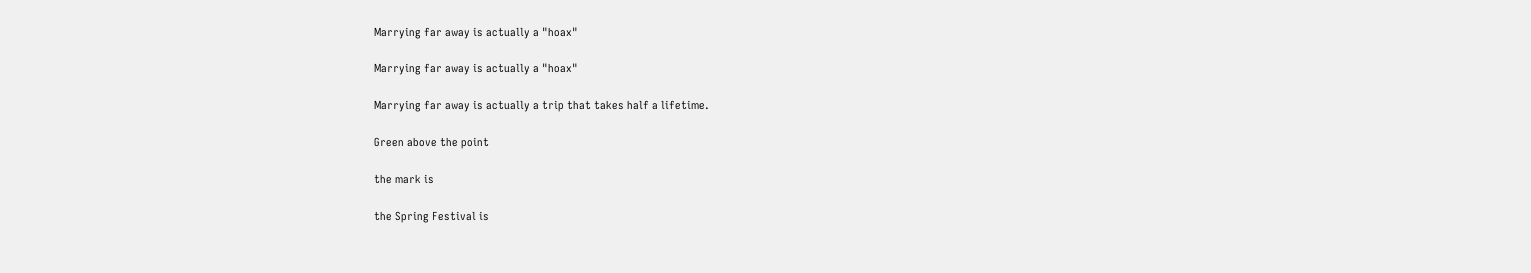Marrying far away is actually a "hoax"

Marrying far away is actually a "hoax"

Marrying far away is actually a trip that takes half a lifetime.

Green above the point

the mark is

the Spring Festival is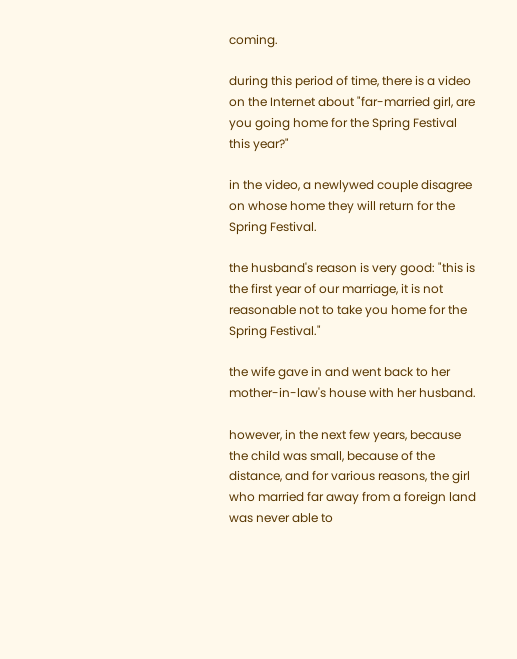coming.

during this period of time, there is a video on the Internet about "far-married girl, are you going home for the Spring Festival this year?"

in the video, a newlywed couple disagree on whose home they will return for the Spring Festival.

the husband's reason is very good: "this is the first year of our marriage, it is not reasonable not to take you home for the Spring Festival."

the wife gave in and went back to her mother-in-law's house with her husband.

however, in the next few years, because the child was small, because of the distance, and for various reasons, the girl who married far away from a foreign land was never able to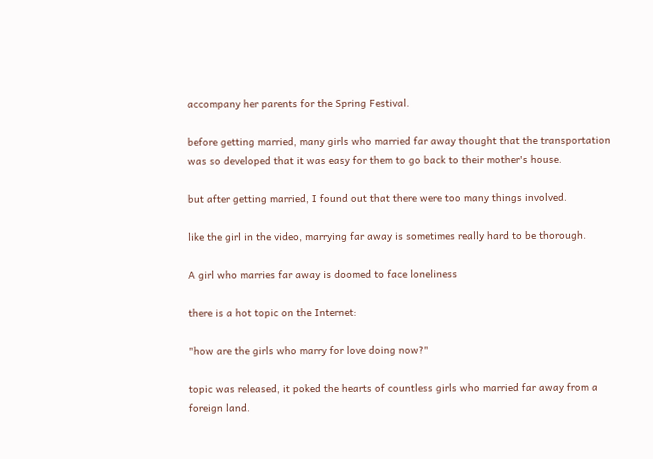accompany her parents for the Spring Festival.

before getting married, many girls who married far away thought that the transportation was so developed that it was easy for them to go back to their mother's house.

but after getting married, I found out that there were too many things involved.

like the girl in the video, marrying far away is sometimes really hard to be thorough.

A girl who marries far away is doomed to face loneliness

there is a hot topic on the Internet:

"how are the girls who marry for love doing now?"

topic was released, it poked the hearts of countless girls who married far away from a foreign land.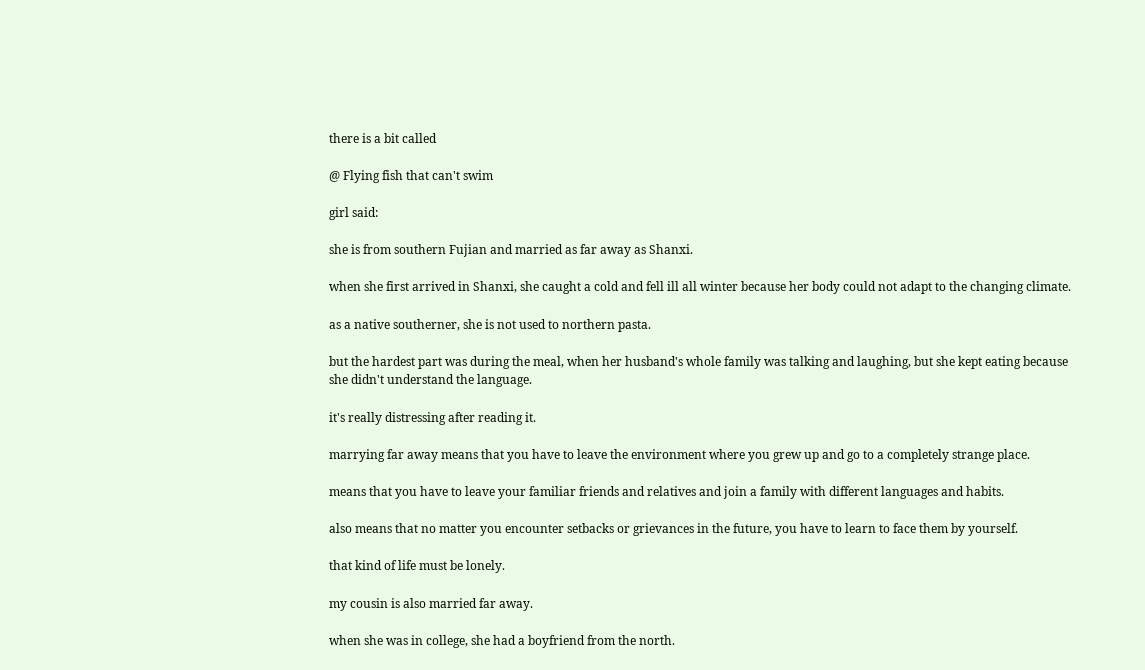there is a bit called

@ Flying fish that can't swim

girl said:

she is from southern Fujian and married as far away as Shanxi.

when she first arrived in Shanxi, she caught a cold and fell ill all winter because her body could not adapt to the changing climate.

as a native southerner, she is not used to northern pasta.

but the hardest part was during the meal, when her husband's whole family was talking and laughing, but she kept eating because she didn't understand the language.

it's really distressing after reading it.

marrying far away means that you have to leave the environment where you grew up and go to a completely strange place.

means that you have to leave your familiar friends and relatives and join a family with different languages and habits.

also means that no matter you encounter setbacks or grievances in the future, you have to learn to face them by yourself.

that kind of life must be lonely.

my cousin is also married far away.

when she was in college, she had a boyfriend from the north.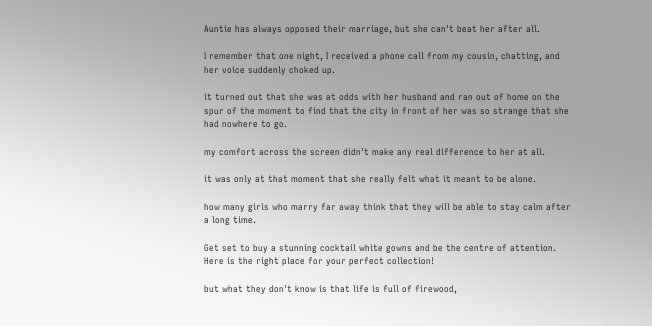Auntie has always opposed their marriage, but she can't beat her after all.

I remember that one night, I received a phone call from my cousin, chatting, and her voice suddenly choked up.

it turned out that she was at odds with her husband and ran out of home on the spur of the moment to find that the city in front of her was so strange that she had nowhere to go.

my comfort across the screen didn't make any real difference to her at all.

it was only at that moment that she really felt what it meant to be alone.

how many girls who marry far away think that they will be able to stay calm after a long time.

Get set to buy a stunning cocktail white gowns and be the centre of attention. Here is the right place for your perfect collection!

but what they don't know is that life is full of firewood,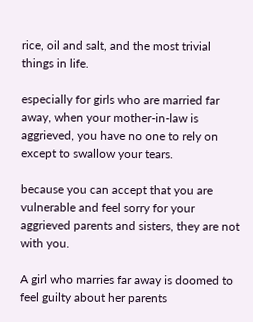rice, oil and salt, and the most trivial things in life.

especially for girls who are married far away, when your mother-in-law is aggrieved, you have no one to rely on except to swallow your tears.

because you can accept that you are vulnerable and feel sorry for your aggrieved parents and sisters, they are not with you.

A girl who marries far away is doomed to feel guilty about her parents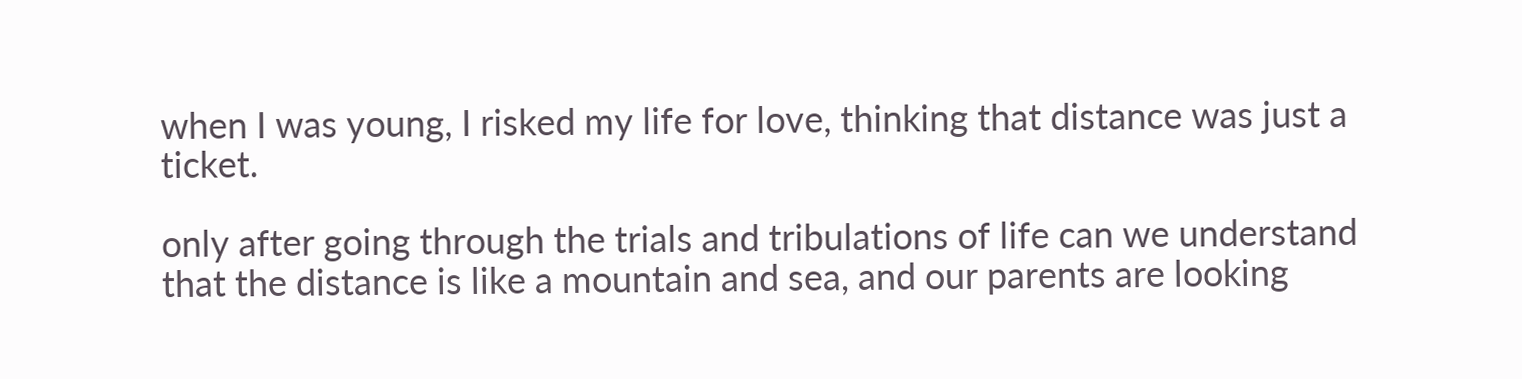when I was young, I risked my life for love, thinking that distance was just a ticket.

only after going through the trials and tribulations of life can we understand that the distance is like a mountain and sea, and our parents are looking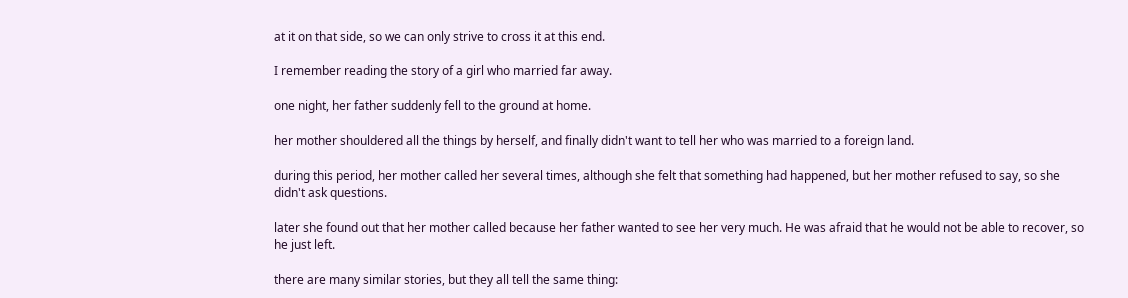at it on that side, so we can only strive to cross it at this end.

I remember reading the story of a girl who married far away.

one night, her father suddenly fell to the ground at home.

her mother shouldered all the things by herself, and finally didn't want to tell her who was married to a foreign land.

during this period, her mother called her several times, although she felt that something had happened, but her mother refused to say, so she didn't ask questions.

later she found out that her mother called because her father wanted to see her very much. He was afraid that he would not be able to recover, so he just left.

there are many similar stories, but they all tell the same thing: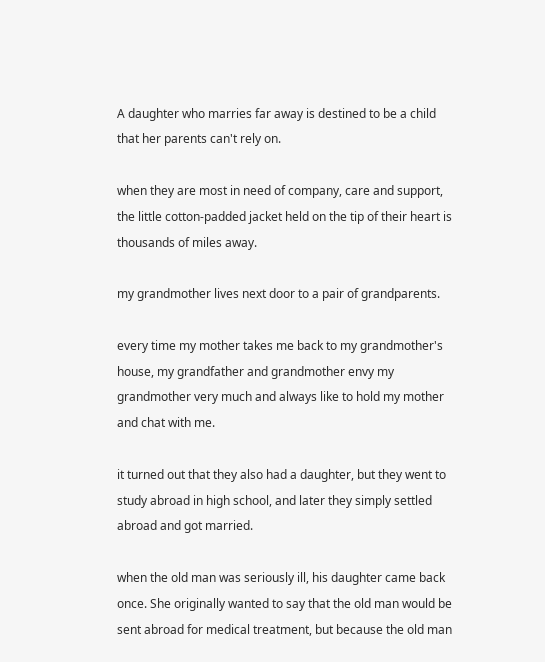A daughter who marries far away is destined to be a child that her parents can't rely on.

when they are most in need of company, care and support, the little cotton-padded jacket held on the tip of their heart is thousands of miles away.

my grandmother lives next door to a pair of grandparents.

every time my mother takes me back to my grandmother's house, my grandfather and grandmother envy my grandmother very much and always like to hold my mother and chat with me.

it turned out that they also had a daughter, but they went to study abroad in high school, and later they simply settled abroad and got married.

when the old man was seriously ill, his daughter came back once. She originally wanted to say that the old man would be sent abroad for medical treatment, but because the old man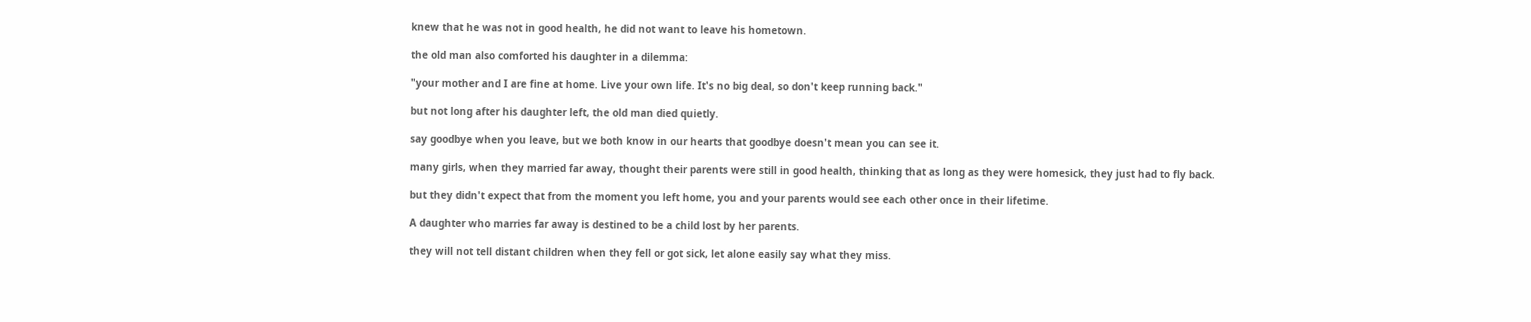knew that he was not in good health, he did not want to leave his hometown.

the old man also comforted his daughter in a dilemma:

"your mother and I are fine at home. Live your own life. It's no big deal, so don't keep running back."

but not long after his daughter left, the old man died quietly.

say goodbye when you leave, but we both know in our hearts that goodbye doesn't mean you can see it.

many girls, when they married far away, thought their parents were still in good health, thinking that as long as they were homesick, they just had to fly back.

but they didn't expect that from the moment you left home, you and your parents would see each other once in their lifetime.

A daughter who marries far away is destined to be a child lost by her parents.

they will not tell distant children when they fell or got sick, let alone easily say what they miss.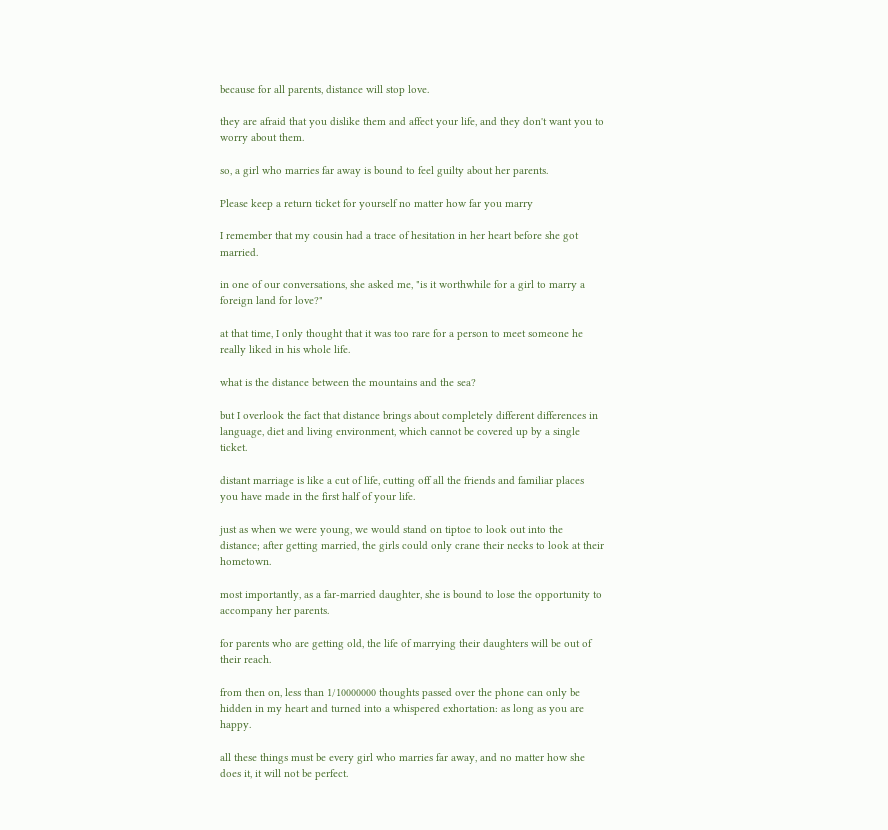because for all parents, distance will stop love.

they are afraid that you dislike them and affect your life, and they don't want you to worry about them.

so, a girl who marries far away is bound to feel guilty about her parents.

Please keep a return ticket for yourself no matter how far you marry

I remember that my cousin had a trace of hesitation in her heart before she got married.

in one of our conversations, she asked me, "is it worthwhile for a girl to marry a foreign land for love?"

at that time, I only thought that it was too rare for a person to meet someone he really liked in his whole life.

what is the distance between the mountains and the sea?

but I overlook the fact that distance brings about completely different differences in language, diet and living environment, which cannot be covered up by a single ticket.

distant marriage is like a cut of life, cutting off all the friends and familiar places you have made in the first half of your life.

just as when we were young, we would stand on tiptoe to look out into the distance; after getting married, the girls could only crane their necks to look at their hometown.

most importantly, as a far-married daughter, she is bound to lose the opportunity to accompany her parents.

for parents who are getting old, the life of marrying their daughters will be out of their reach.

from then on, less than 1/10000000 thoughts passed over the phone can only be hidden in my heart and turned into a whispered exhortation: as long as you are happy.

all these things must be every girl who marries far away, and no matter how she does it, it will not be perfect.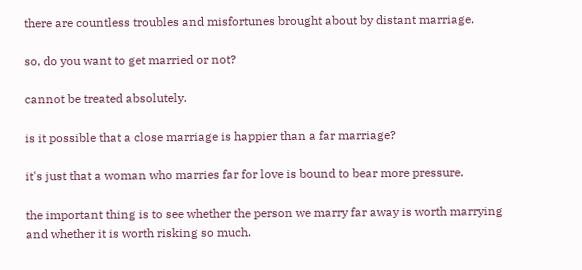there are countless troubles and misfortunes brought about by distant marriage.

so, do you want to get married or not?

cannot be treated absolutely.

is it possible that a close marriage is happier than a far marriage?

it's just that a woman who marries far for love is bound to bear more pressure.

the important thing is to see whether the person we marry far away is worth marrying and whether it is worth risking so much.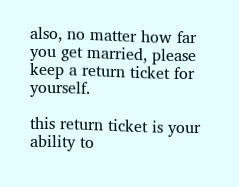also, no matter how far you get married, please keep a return ticket for yourself.

this return ticket is your ability to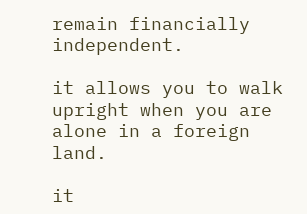remain financially independent.

it allows you to walk upright when you are alone in a foreign land.

it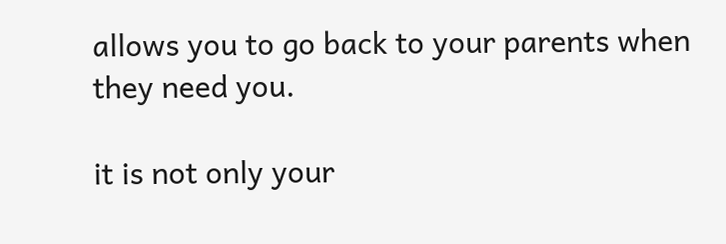allows you to go back to your parents when they need you.

it is not only your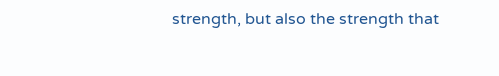strength, but also the strength that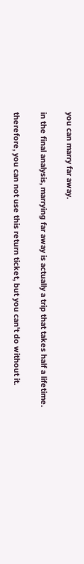you can marry far away.

in the final analysis, marrying far away is actually a trip that takes half a lifetime.

therefore, you can not use this return ticket, but you can't do without it.